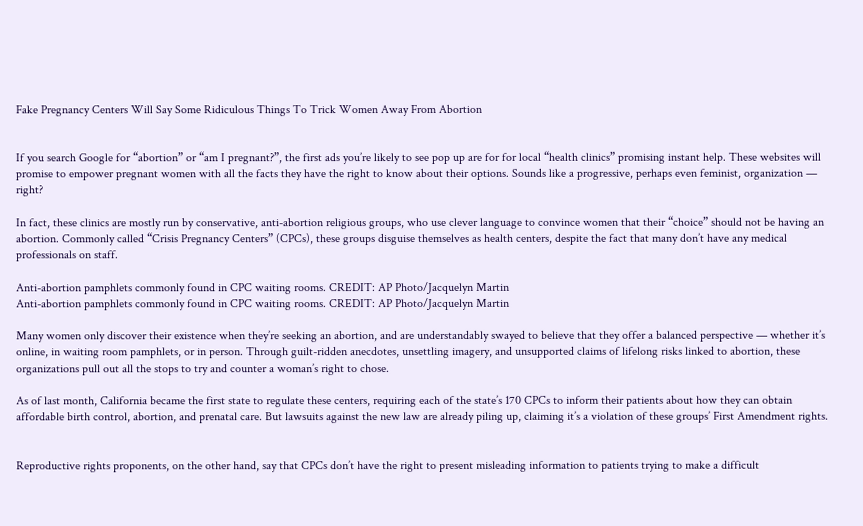Fake Pregnancy Centers Will Say Some Ridiculous Things To Trick Women Away From Abortion


If you search Google for “abortion” or “am I pregnant?”, the first ads you’re likely to see pop up are for for local “health clinics” promising instant help. These websites will promise to empower pregnant women with all the facts they have the right to know about their options. Sounds like a progressive, perhaps even feminist, organization — right?

In fact, these clinics are mostly run by conservative, anti-abortion religious groups, who use clever language to convince women that their “choice” should not be having an abortion. Commonly called “Crisis Pregnancy Centers” (CPCs), these groups disguise themselves as health centers, despite the fact that many don’t have any medical professionals on staff.

Anti-abortion pamphlets commonly found in CPC waiting rooms. CREDIT: AP Photo/Jacquelyn Martin
Anti-abortion pamphlets commonly found in CPC waiting rooms. CREDIT: AP Photo/Jacquelyn Martin

Many women only discover their existence when they’re seeking an abortion, and are understandably swayed to believe that they offer a balanced perspective — whether it’s online, in waiting room pamphlets, or in person. Through guilt-ridden anecdotes, unsettling imagery, and unsupported claims of lifelong risks linked to abortion, these organizations pull out all the stops to try and counter a woman’s right to chose.

As of last month, California became the first state to regulate these centers, requiring each of the state’s 170 CPCs to inform their patients about how they can obtain affordable birth control, abortion, and prenatal care. But lawsuits against the new law are already piling up, claiming it’s a violation of these groups’ First Amendment rights.


Reproductive rights proponents, on the other hand, say that CPCs don’t have the right to present misleading information to patients trying to make a difficult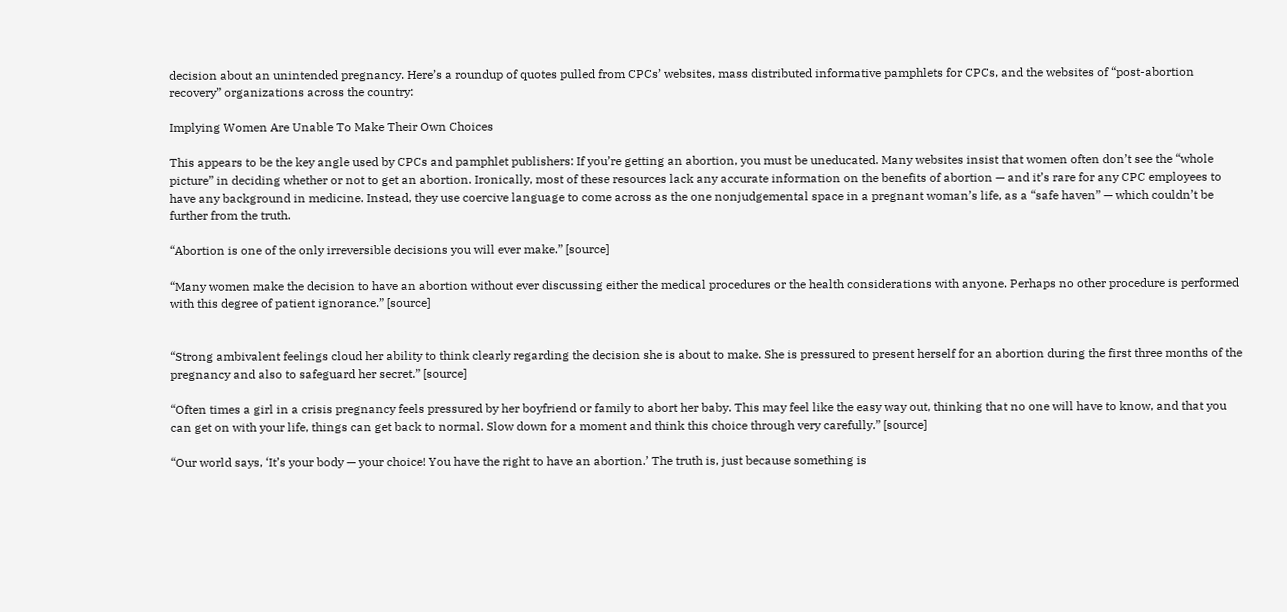decision about an unintended pregnancy. Here’s a roundup of quotes pulled from CPCs’ websites, mass distributed informative pamphlets for CPCs, and the websites of “post-abortion recovery” organizations across the country:

Implying Women Are Unable To Make Their Own Choices

This appears to be the key angle used by CPCs and pamphlet publishers: If you’re getting an abortion, you must be uneducated. Many websites insist that women often don’t see the “whole picture” in deciding whether or not to get an abortion. Ironically, most of these resources lack any accurate information on the benefits of abortion — and it’s rare for any CPC employees to have any background in medicine. Instead, they use coercive language to come across as the one nonjudgemental space in a pregnant woman’s life, as a “safe haven” — which couldn’t be further from the truth.

“Abortion is one of the only irreversible decisions you will ever make.” [source]

“Many women make the decision to have an abortion without ever discussing either the medical procedures or the health considerations with anyone. Perhaps no other procedure is performed with this degree of patient ignorance.” [source]


“Strong ambivalent feelings cloud her ability to think clearly regarding the decision she is about to make. She is pressured to present herself for an abortion during the first three months of the pregnancy and also to safeguard her secret.” [source]

“Often times a girl in a crisis pregnancy feels pressured by her boyfriend or family to abort her baby. This may feel like the easy way out, thinking that no one will have to know, and that you can get on with your life, things can get back to normal. Slow down for a moment and think this choice through very carefully.” [source]

“Our world says, ‘It’s your body — your choice! You have the right to have an abortion.’ The truth is, just because something is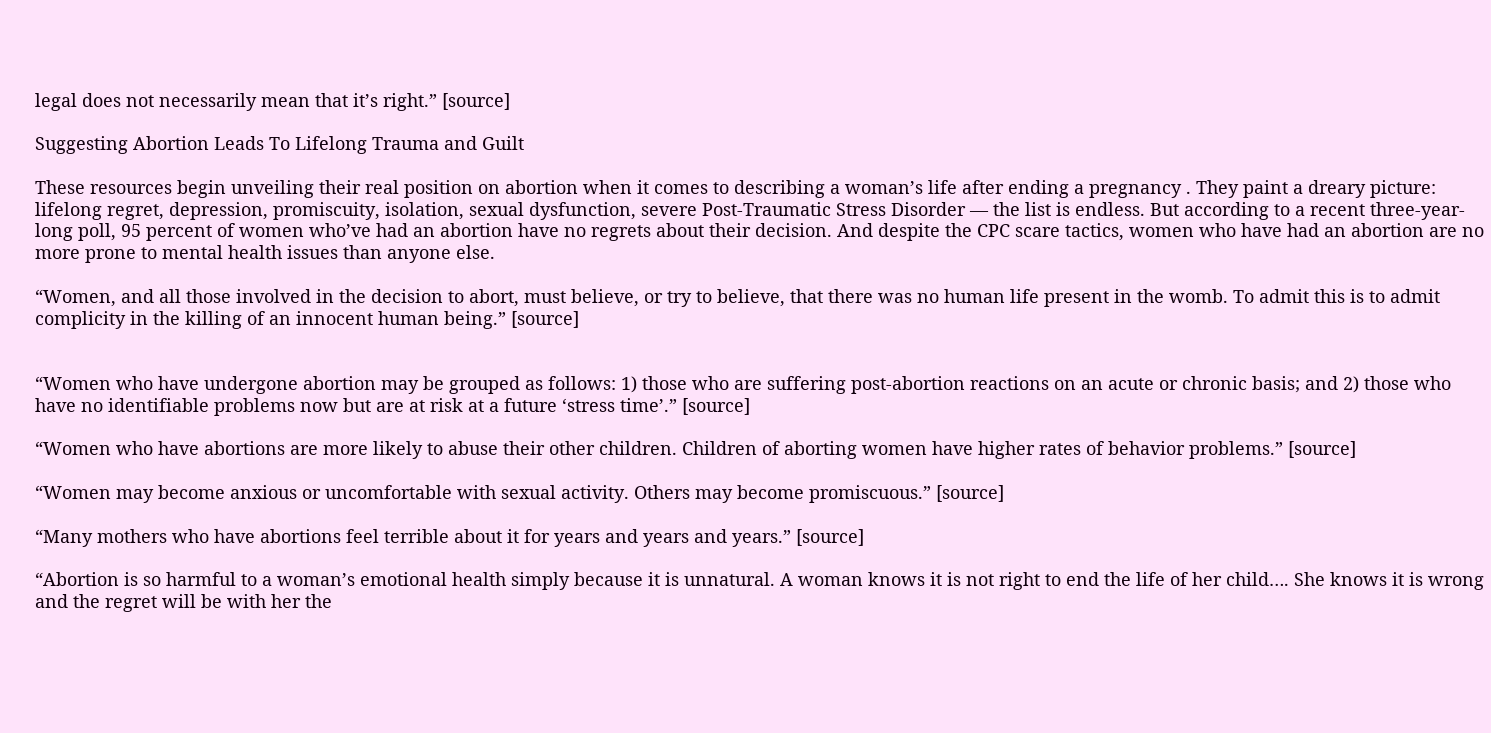legal does not necessarily mean that it’s right.” [source]

Suggesting Abortion Leads To Lifelong Trauma and Guilt

These resources begin unveiling their real position on abortion when it comes to describing a woman’s life after ending a pregnancy . They paint a dreary picture: lifelong regret, depression, promiscuity, isolation, sexual dysfunction, severe Post-Traumatic Stress Disorder — the list is endless. But according to a recent three-year-long poll, 95 percent of women who’ve had an abortion have no regrets about their decision. And despite the CPC scare tactics, women who have had an abortion are no more prone to mental health issues than anyone else.

“Women, and all those involved in the decision to abort, must believe, or try to believe, that there was no human life present in the womb. To admit this is to admit complicity in the killing of an innocent human being.” [source]


“Women who have undergone abortion may be grouped as follows: 1) those who are suffering post-abortion reactions on an acute or chronic basis; and 2) those who have no identifiable problems now but are at risk at a future ‘stress time’.” [source]

“Women who have abortions are more likely to abuse their other children. Children of aborting women have higher rates of behavior problems.” [source]

“Women may become anxious or uncomfortable with sexual activity. Others may become promiscuous.” [source]

“Many mothers who have abortions feel terrible about it for years and years and years.” [source]

“Abortion is so harmful to a woman’s emotional health simply because it is unnatural. A woman knows it is not right to end the life of her child…. She knows it is wrong and the regret will be with her the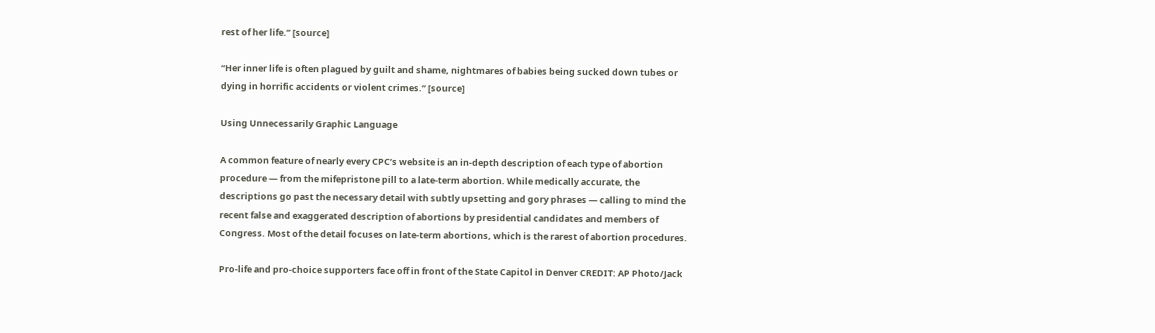rest of her life.” [source]

“Her inner life is often plagued by guilt and shame, nightmares of babies being sucked down tubes or dying in horrific accidents or violent crimes.” [source]

Using Unnecessarily Graphic Language

A common feature of nearly every CPC’s website is an in-depth description of each type of abortion procedure — from the mifepristone pill to a late-term abortion. While medically accurate, the descriptions go past the necessary detail with subtly upsetting and gory phrases — calling to mind the recent false and exaggerated description of abortions by presidential candidates and members of Congress. Most of the detail focuses on late-term abortions, which is the rarest of abortion procedures.

Pro-life and pro-choice supporters face off in front of the State Capitol in Denver CREDIT: AP Photo/Jack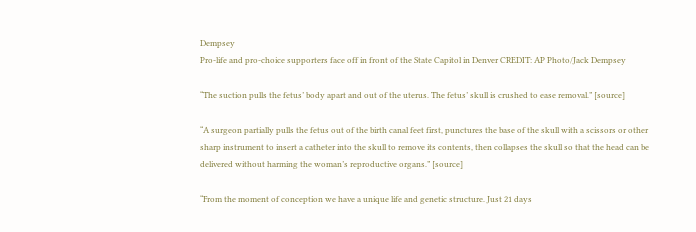Dempsey
Pro-life and pro-choice supporters face off in front of the State Capitol in Denver CREDIT: AP Photo/Jack Dempsey

“The suction pulls the fetus’ body apart and out of the uterus. The fetus’ skull is crushed to ease removal.” [source]

“A surgeon partially pulls the fetus out of the birth canal feet first, punctures the base of the skull with a scissors or other sharp instrument to insert a catheter into the skull to remove its contents, then collapses the skull so that the head can be delivered without harming the woman’s reproductive organs.” [source]

“From the moment of conception we have a unique life and genetic structure. Just 21 days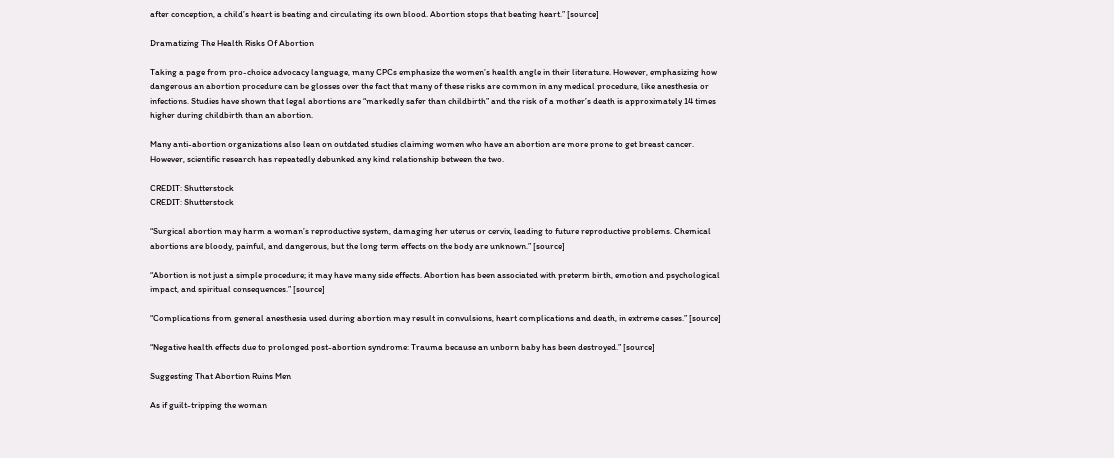after conception, a child’s heart is beating and circulating its own blood. Abortion stops that beating heart.” [source]

Dramatizing The Health Risks Of Abortion

Taking a page from pro-choice advocacy language, many CPCs emphasize the women’s health angle in their literature. However, emphasizing how dangerous an abortion procedure can be glosses over the fact that many of these risks are common in any medical procedure, like anesthesia or infections. Studies have shown that legal abortions are “markedly safer than childbirth” and the risk of a mother’s death is approximately 14 times higher during childbirth than an abortion.

Many anti-abortion organizations also lean on outdated studies claiming women who have an abortion are more prone to get breast cancer. However, scientific research has repeatedly debunked any kind relationship between the two.

CREDIT: Shutterstock
CREDIT: Shutterstock

“Surgical abortion may harm a woman’s reproductive system, damaging her uterus or cervix, leading to future reproductive problems. Chemical abortions are bloody, painful, and dangerous, but the long term effects on the body are unknown.” [source]

“Abortion is not just a simple procedure; it may have many side effects. Abortion has been associated with preterm birth, emotion and psychological impact, and spiritual consequences.” [source]

“Complications from general anesthesia used during abortion may result in convulsions, heart complications and death, in extreme cases.” [source]

“Negative health effects due to prolonged post-abortion syndrome: Trauma because an unborn baby has been destroyed.” [source]

Suggesting That Abortion Ruins Men

As if guilt-tripping the woman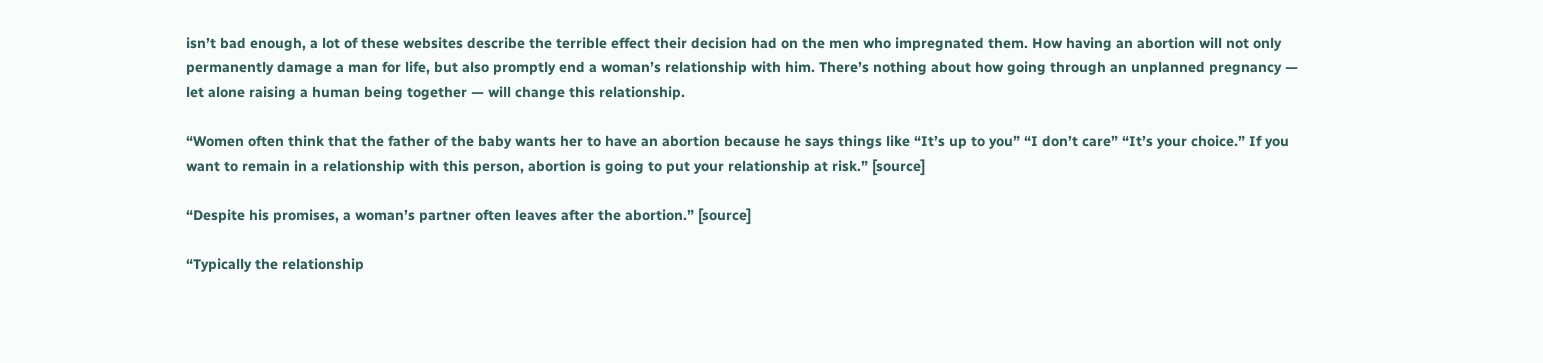isn’t bad enough, a lot of these websites describe the terrible effect their decision had on the men who impregnated them. How having an abortion will not only permanently damage a man for life, but also promptly end a woman’s relationship with him. There’s nothing about how going through an unplanned pregnancy — let alone raising a human being together — will change this relationship.

“Women often think that the father of the baby wants her to have an abortion because he says things like “It’s up to you” “I don’t care” “It’s your choice.” If you want to remain in a relationship with this person, abortion is going to put your relationship at risk.” [source]

“Despite his promises, a woman’s partner often leaves after the abortion.” [source]

“Typically the relationship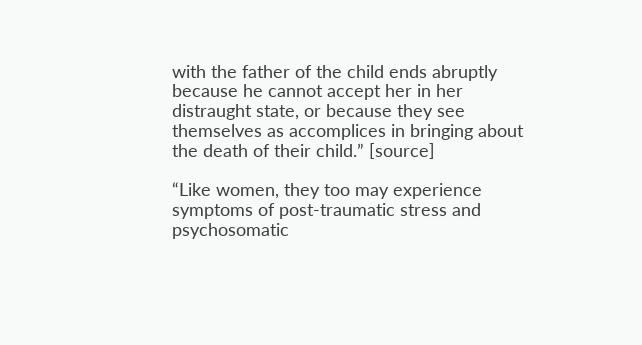with the father of the child ends abruptly because he cannot accept her in her distraught state, or because they see themselves as accomplices in bringing about the death of their child.” [source]

“Like women, they too may experience symptoms of post-traumatic stress and psychosomatic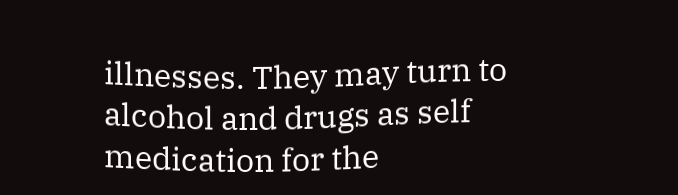illnesses. They may turn to alcohol and drugs as self medication for the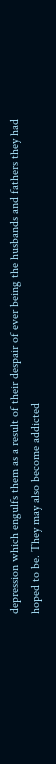depression which engulfs them as a result of their despair of ever being the husbands and fathers they had hoped to be. They may also become addicted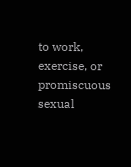to work, exercise, or promiscuous sexual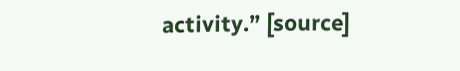activity.” [source]